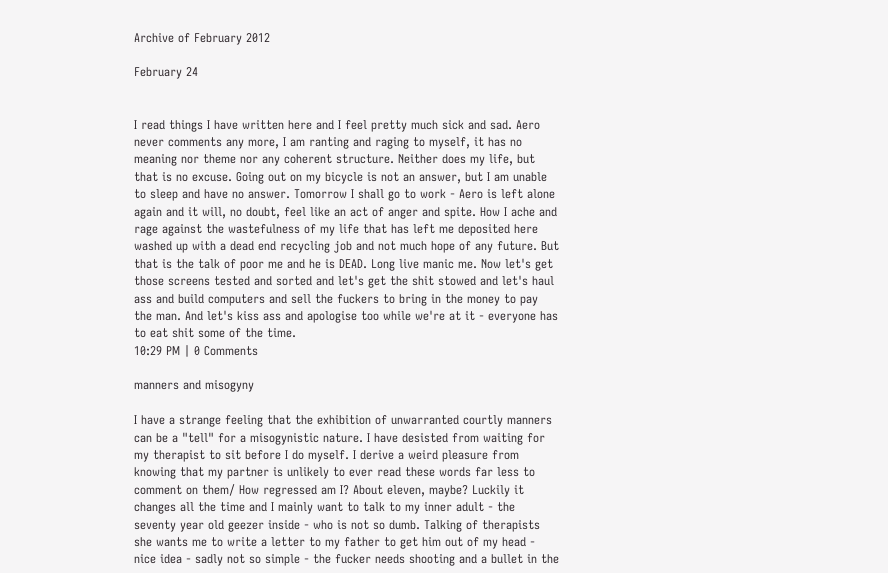Archive of February 2012

February 24


I read things I have written here and I feel pretty much sick and sad. Aero never comments any more, I am ranting and raging to myself, it has no meaning nor theme nor any coherent structure. Neither does my life, but that is no excuse. Going out on my bicycle is not an answer, but I am unable to sleep and have no answer. Tomorrow I shall go to work - Aero is left alone again and it will, no doubt, feel like an act of anger and spite. How I ache and rage against the wastefulness of my life that has left me deposited here washed up with a dead end recycling job and not much hope of any future. But that is the talk of poor me and he is DEAD. Long live manic me. Now let's get those screens tested and sorted and let's get the shit stowed and let's haul ass and build computers and sell the fuckers to bring in the money to pay the man. And let's kiss ass and apologise too while we're at it - everyone has to eat shit some of the time.
10:29 PM | 0 Comments

manners and misogyny

I have a strange feeling that the exhibition of unwarranted courtly manners can be a "tell" for a misogynistic nature. I have desisted from waiting for my therapist to sit before I do myself. I derive a weird pleasure from knowing that my partner is unlikely to ever read these words far less to comment on them/ How regressed am I? About eleven, maybe? Luckily it changes all the time and I mainly want to talk to my inner adult - the seventy year old geezer inside - who is not so dumb. Talking of therapists she wants me to write a letter to my father to get him out of my head - nice idea - sadly not so simple - the fucker needs shooting and a bullet in the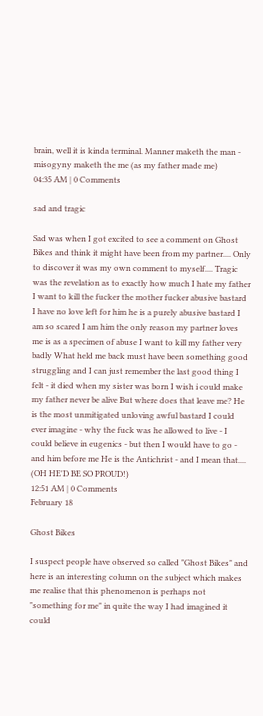brain, well it is kinda terminal. Manner maketh the man - misogyny maketh the me (as my father made me)
04:35 AM | 0 Comments

sad and tragic

Sad was when I got excited to see a comment on Ghost Bikes and think it might have been from my partner.... Only to discover it was my own comment to myself.... Tragic was the revelation as to exactly how much I hate my father I want to kill the fucker the mother fucker abusive bastard I have no love left for him he is a purely abusive bastard I am so scared I am him the only reason my partner loves me is as a specimen of abuse I want to kill my father very badly What held me back must have been something good struggling and I can just remember the last good thing I felt - it died when my sister was born I wish i could make my father never be alive But where does that leave me? He is the most unmitigated unloving awful bastard I could ever imagine - why the fuck was he allowed to live - I could believe in eugenics - but then I would have to go - and him before me He is the Antichrist - and I mean that.... (OH HE'D BE SO PROUD!)
12:51 AM | 0 Comments
February 18

Ghost Bikes

I suspect people have observed so called "Ghost Bikes" and here is an interesting column on the subject which makes me realise that this phenomenon is perhaps not "something for me" in quite the way I had imagined it could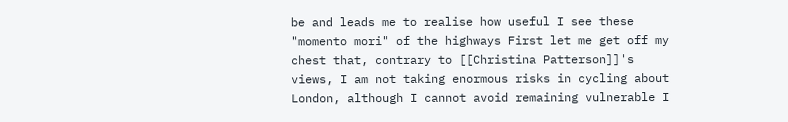be and leads me to realise how useful I see these "momento mori" of the highways First let me get off my chest that, contrary to [[Christina Patterson]]'s views, I am not taking enormous risks in cycling about London, although I cannot avoid remaining vulnerable I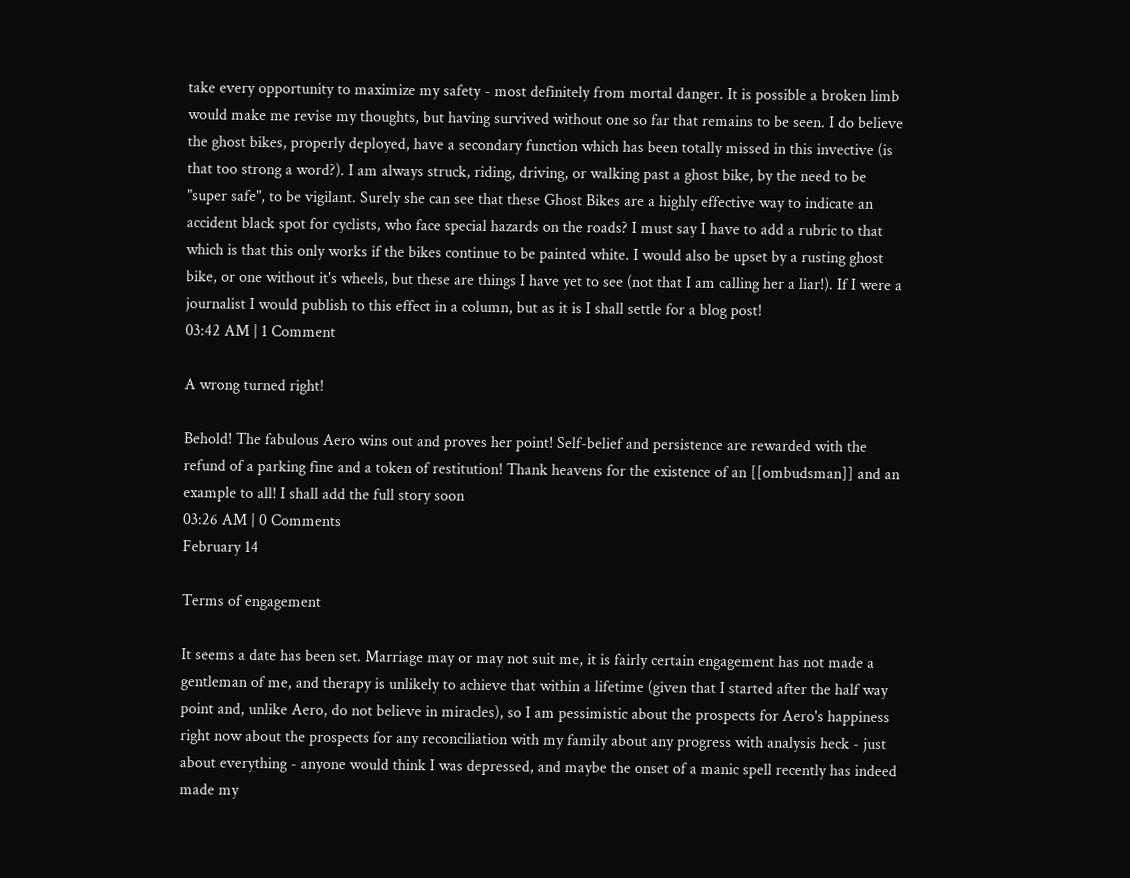take every opportunity to maximize my safety - most definitely from mortal danger. It is possible a broken limb would make me revise my thoughts, but having survived without one so far that remains to be seen. I do believe the ghost bikes, properly deployed, have a secondary function which has been totally missed in this invective (is that too strong a word?). I am always struck, riding, driving, or walking past a ghost bike, by the need to be "super safe", to be vigilant. Surely she can see that these Ghost Bikes are a highly effective way to indicate an accident black spot for cyclists, who face special hazards on the roads? I must say I have to add a rubric to that which is that this only works if the bikes continue to be painted white. I would also be upset by a rusting ghost bike, or one without it's wheels, but these are things I have yet to see (not that I am calling her a liar!). If I were a journalist I would publish to this effect in a column, but as it is I shall settle for a blog post!
03:42 AM | 1 Comment

A wrong turned right!

Behold! The fabulous Aero wins out and proves her point! Self-belief and persistence are rewarded with the refund of a parking fine and a token of restitution! Thank heavens for the existence of an [[ombudsman]] and an example to all! I shall add the full story soon
03:26 AM | 0 Comments
February 14

Terms of engagement

It seems a date has been set. Marriage may or may not suit me, it is fairly certain engagement has not made a gentleman of me, and therapy is unlikely to achieve that within a lifetime (given that I started after the half way point and, unlike Aero, do not believe in miracles), so I am pessimistic about the prospects for Aero's happiness right now about the prospects for any reconciliation with my family about any progress with analysis heck - just about everything - anyone would think I was depressed, and maybe the onset of a manic spell recently has indeed made my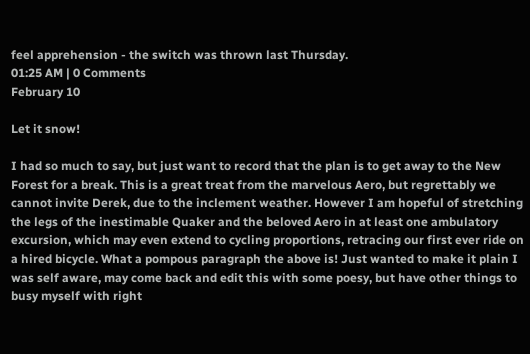feel apprehension - the switch was thrown last Thursday.
01:25 AM | 0 Comments
February 10

Let it snow!

I had so much to say, but just want to record that the plan is to get away to the New Forest for a break. This is a great treat from the marvelous Aero, but regrettably we cannot invite Derek, due to the inclement weather. However I am hopeful of stretching the legs of the inestimable Quaker and the beloved Aero in at least one ambulatory excursion, which may even extend to cycling proportions, retracing our first ever ride on a hired bicycle. What a pompous paragraph the above is! Just wanted to make it plain I was self aware, may come back and edit this with some poesy, but have other things to busy myself with right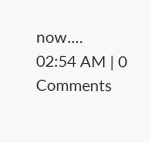now....
02:54 AM | 0 Comments